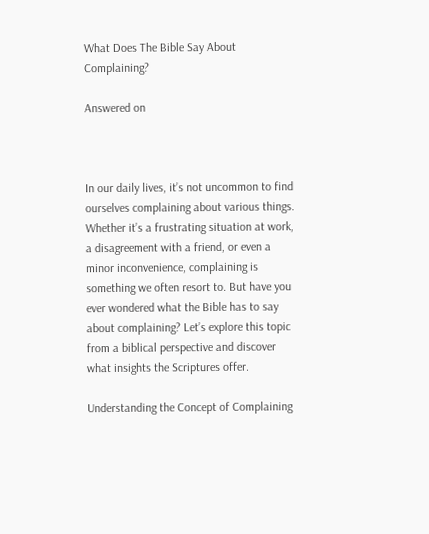What Does The Bible Say About Complaining?

Answered on



In our daily lives, it’s not uncommon to find ourselves complaining about various things. Whether it’s a frustrating situation at work, a disagreement with a friend, or even a minor inconvenience, complaining is something we often resort to. But have you ever wondered what the Bible has to say about complaining? Let’s explore this topic from a biblical perspective and discover what insights the Scriptures offer.

Understanding the Concept of Complaining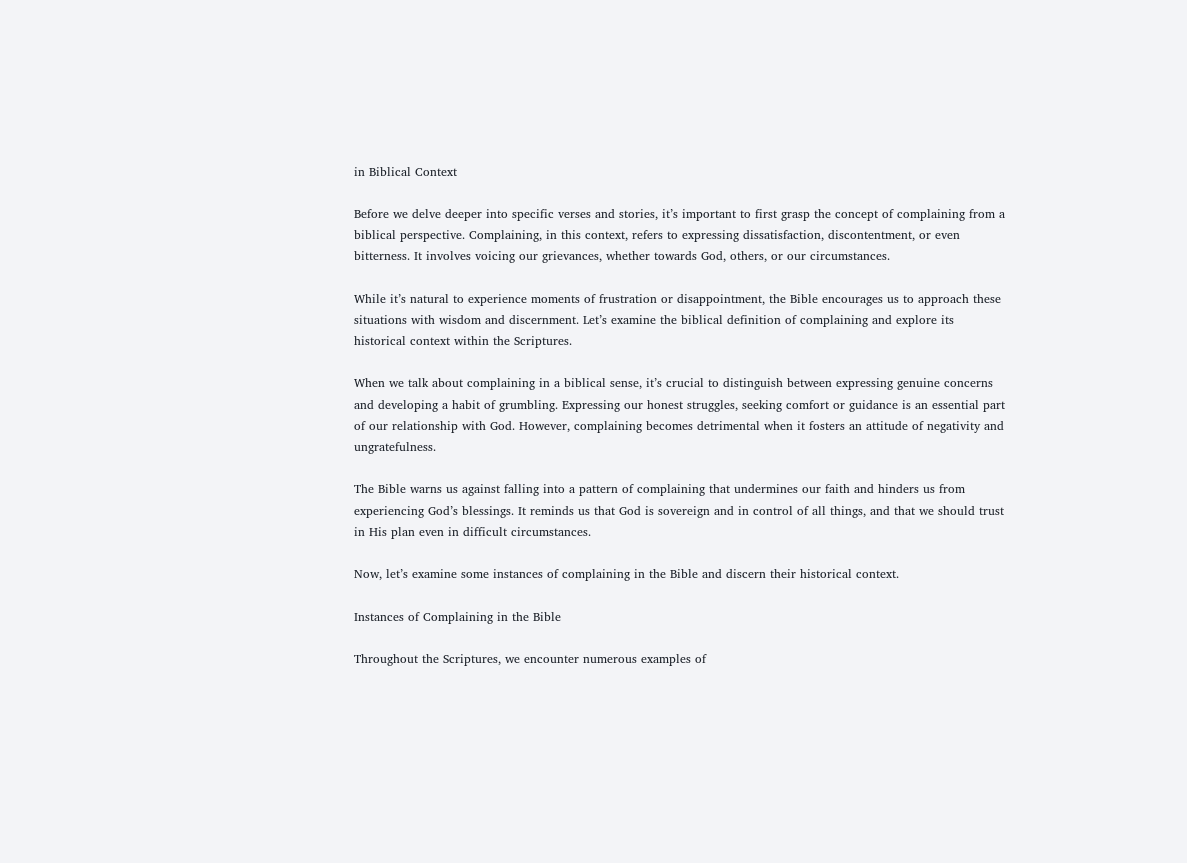in Biblical Context

Before we delve deeper into specific verses and stories, it’s important to first grasp the concept of complaining from a biblical perspective. Complaining, in this context, refers to expressing dissatisfaction, discontentment, or even bitterness. It involves voicing our grievances, whether towards God, others, or our circumstances.

While it’s natural to experience moments of frustration or disappointment, the Bible encourages us to approach these situations with wisdom and discernment. Let’s examine the biblical definition of complaining and explore its historical context within the Scriptures.

When we talk about complaining in a biblical sense, it’s crucial to distinguish between expressing genuine concerns and developing a habit of grumbling. Expressing our honest struggles, seeking comfort or guidance is an essential part of our relationship with God. However, complaining becomes detrimental when it fosters an attitude of negativity and ungratefulness.

The Bible warns us against falling into a pattern of complaining that undermines our faith and hinders us from experiencing God’s blessings. It reminds us that God is sovereign and in control of all things, and that we should trust in His plan even in difficult circumstances.

Now, let’s examine some instances of complaining in the Bible and discern their historical context.

Instances of Complaining in the Bible

Throughout the Scriptures, we encounter numerous examples of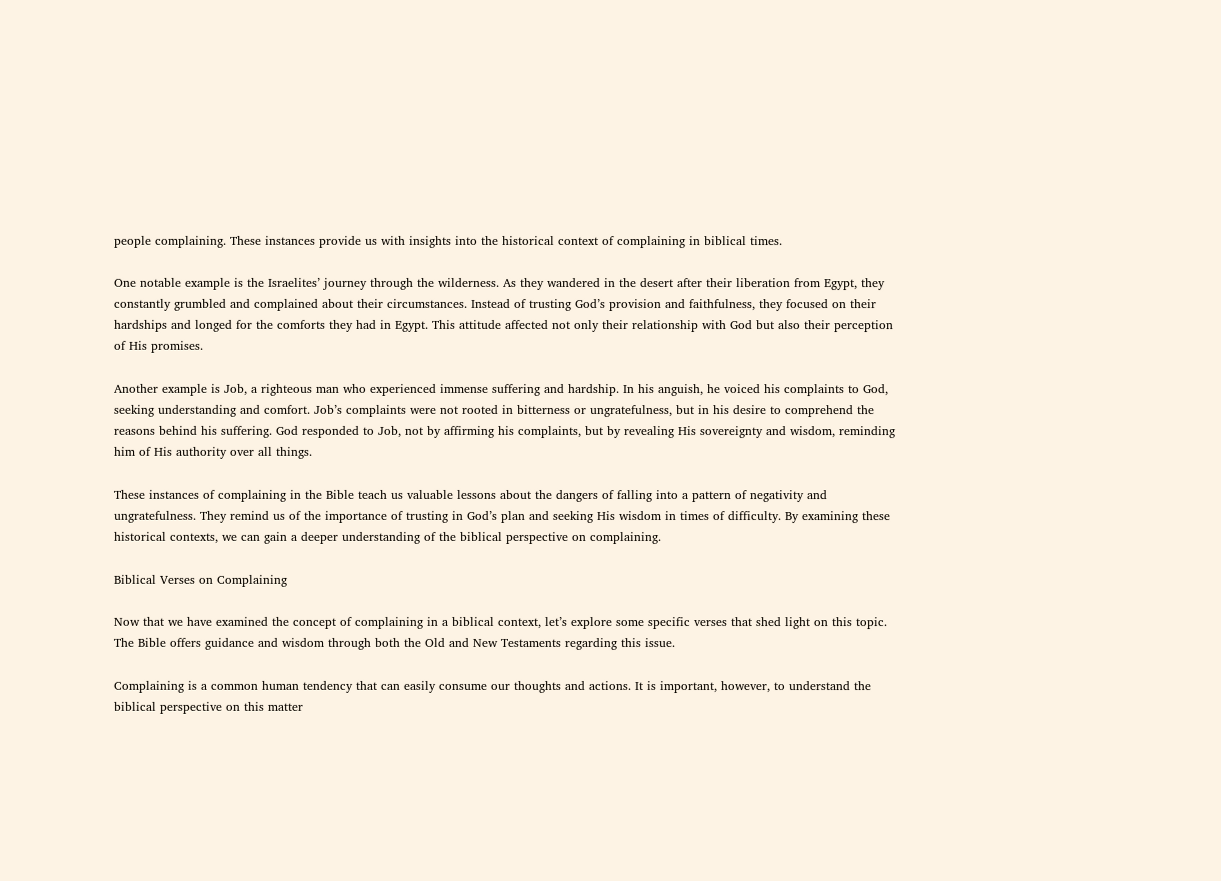people complaining. These instances provide us with insights into the historical context of complaining in biblical times.

One notable example is the Israelites’ journey through the wilderness. As they wandered in the desert after their liberation from Egypt, they constantly grumbled and complained about their circumstances. Instead of trusting God’s provision and faithfulness, they focused on their hardships and longed for the comforts they had in Egypt. This attitude affected not only their relationship with God but also their perception of His promises.

Another example is Job, a righteous man who experienced immense suffering and hardship. In his anguish, he voiced his complaints to God, seeking understanding and comfort. Job’s complaints were not rooted in bitterness or ungratefulness, but in his desire to comprehend the reasons behind his suffering. God responded to Job, not by affirming his complaints, but by revealing His sovereignty and wisdom, reminding him of His authority over all things.

These instances of complaining in the Bible teach us valuable lessons about the dangers of falling into a pattern of negativity and ungratefulness. They remind us of the importance of trusting in God’s plan and seeking His wisdom in times of difficulty. By examining these historical contexts, we can gain a deeper understanding of the biblical perspective on complaining.

Biblical Verses on Complaining

Now that we have examined the concept of complaining in a biblical context, let’s explore some specific verses that shed light on this topic. The Bible offers guidance and wisdom through both the Old and New Testaments regarding this issue.

Complaining is a common human tendency that can easily consume our thoughts and actions. It is important, however, to understand the biblical perspective on this matter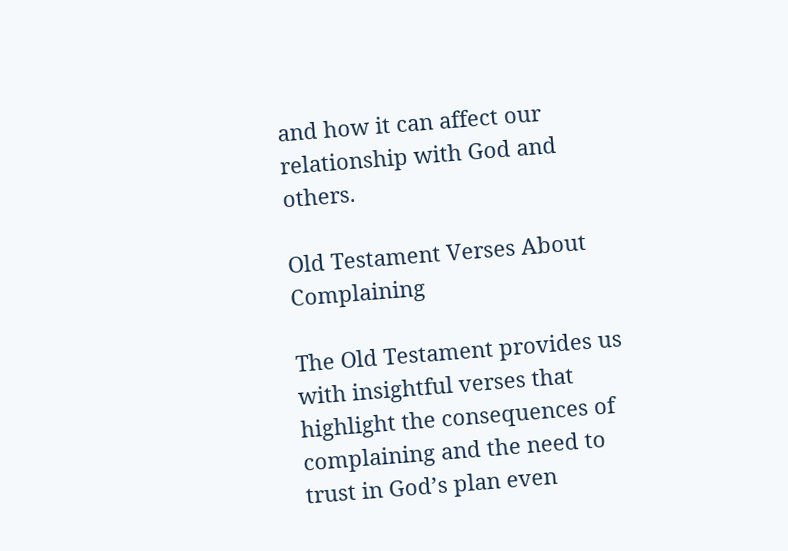and how it can affect our relationship with God and others.

Old Testament Verses About Complaining

The Old Testament provides us with insightful verses that highlight the consequences of complaining and the need to trust in God’s plan even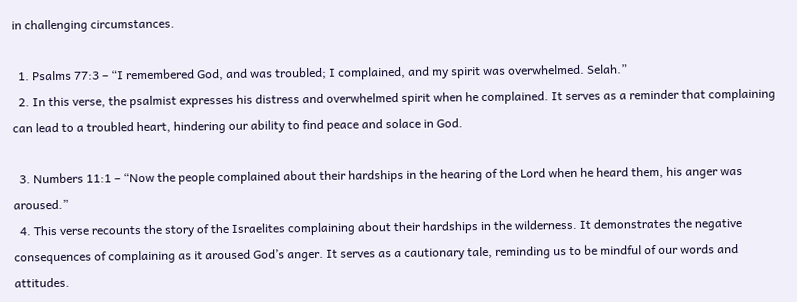in challenging circumstances.

  1. Psalms 77:3 – “I remembered God, and was troubled; I complained, and my spirit was overwhelmed. Selah.”
  2. In this verse, the psalmist expresses his distress and overwhelmed spirit when he complained. It serves as a reminder that complaining can lead to a troubled heart, hindering our ability to find peace and solace in God.

  3. Numbers 11:1 – “Now the people complained about their hardships in the hearing of the Lord when he heard them, his anger was aroused.”
  4. This verse recounts the story of the Israelites complaining about their hardships in the wilderness. It demonstrates the negative consequences of complaining as it aroused God’s anger. It serves as a cautionary tale, reminding us to be mindful of our words and attitudes.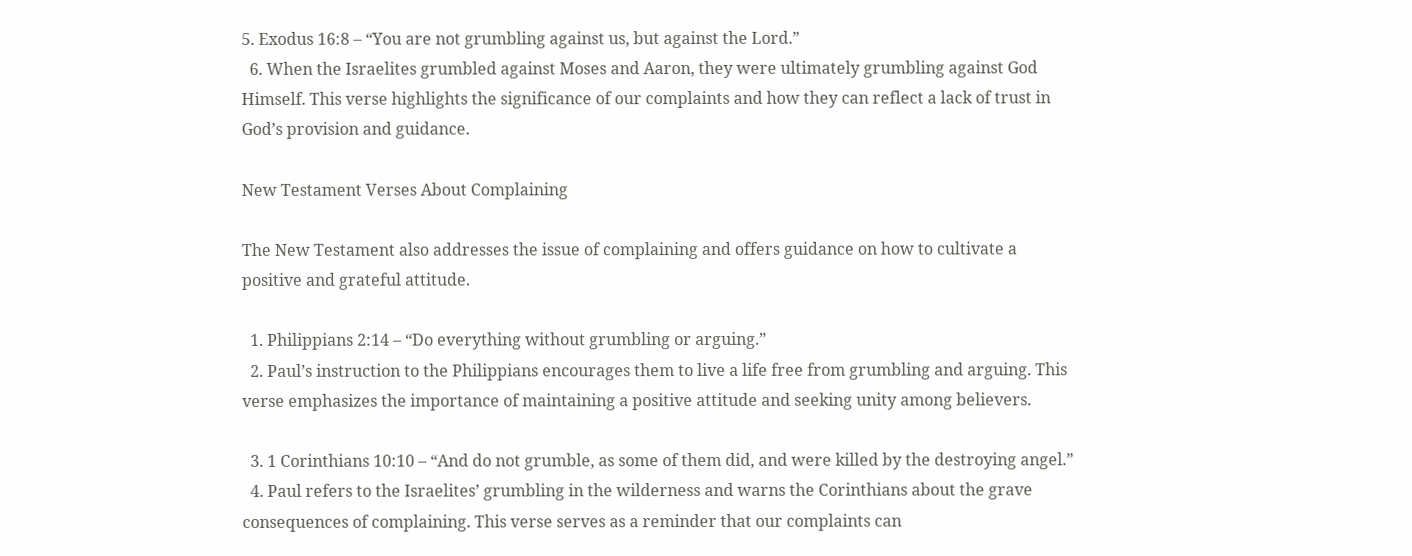5. Exodus 16:8 – “You are not grumbling against us, but against the Lord.”
  6. When the Israelites grumbled against Moses and Aaron, they were ultimately grumbling against God Himself. This verse highlights the significance of our complaints and how they can reflect a lack of trust in God’s provision and guidance.

New Testament Verses About Complaining

The New Testament also addresses the issue of complaining and offers guidance on how to cultivate a positive and grateful attitude.

  1. Philippians 2:14 – “Do everything without grumbling or arguing.”
  2. Paul’s instruction to the Philippians encourages them to live a life free from grumbling and arguing. This verse emphasizes the importance of maintaining a positive attitude and seeking unity among believers.

  3. 1 Corinthians 10:10 – “And do not grumble, as some of them did, and were killed by the destroying angel.”
  4. Paul refers to the Israelites’ grumbling in the wilderness and warns the Corinthians about the grave consequences of complaining. This verse serves as a reminder that our complaints can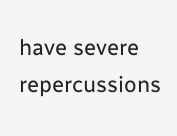have severe repercussions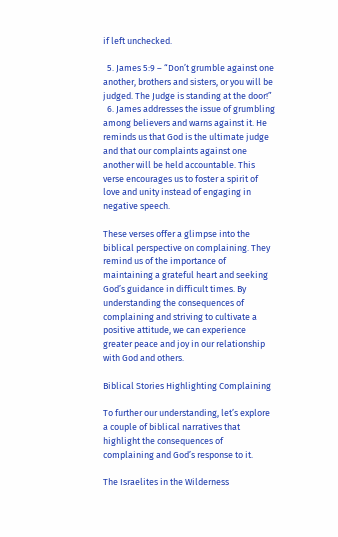if left unchecked.

  5. James 5:9 – “Don’t grumble against one another, brothers and sisters, or you will be judged. The Judge is standing at the door!”
  6. James addresses the issue of grumbling among believers and warns against it. He reminds us that God is the ultimate judge and that our complaints against one another will be held accountable. This verse encourages us to foster a spirit of love and unity instead of engaging in negative speech.

These verses offer a glimpse into the biblical perspective on complaining. They remind us of the importance of maintaining a grateful heart and seeking God’s guidance in difficult times. By understanding the consequences of complaining and striving to cultivate a positive attitude, we can experience greater peace and joy in our relationship with God and others.

Biblical Stories Highlighting Complaining

To further our understanding, let’s explore a couple of biblical narratives that highlight the consequences of complaining and God’s response to it.

The Israelites in the Wilderness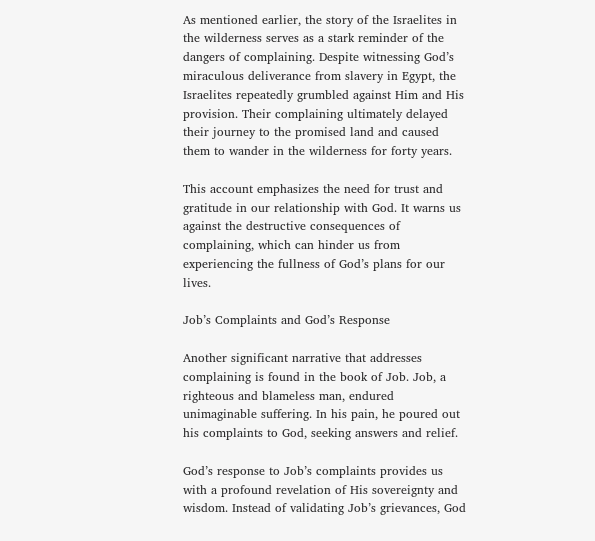As mentioned earlier, the story of the Israelites in the wilderness serves as a stark reminder of the dangers of complaining. Despite witnessing God’s miraculous deliverance from slavery in Egypt, the Israelites repeatedly grumbled against Him and His provision. Their complaining ultimately delayed their journey to the promised land and caused them to wander in the wilderness for forty years.

This account emphasizes the need for trust and gratitude in our relationship with God. It warns us against the destructive consequences of complaining, which can hinder us from experiencing the fullness of God’s plans for our lives.

Job’s Complaints and God’s Response

Another significant narrative that addresses complaining is found in the book of Job. Job, a righteous and blameless man, endured unimaginable suffering. In his pain, he poured out his complaints to God, seeking answers and relief.

God’s response to Job’s complaints provides us with a profound revelation of His sovereignty and wisdom. Instead of validating Job’s grievances, God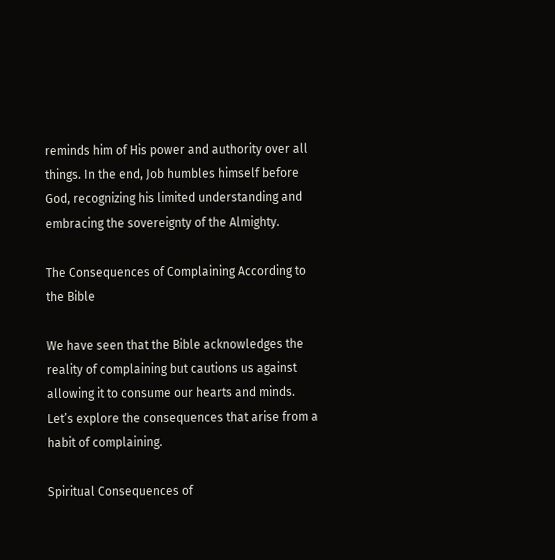reminds him of His power and authority over all things. In the end, Job humbles himself before God, recognizing his limited understanding and embracing the sovereignty of the Almighty.

The Consequences of Complaining According to the Bible

We have seen that the Bible acknowledges the reality of complaining but cautions us against allowing it to consume our hearts and minds. Let’s explore the consequences that arise from a habit of complaining.

Spiritual Consequences of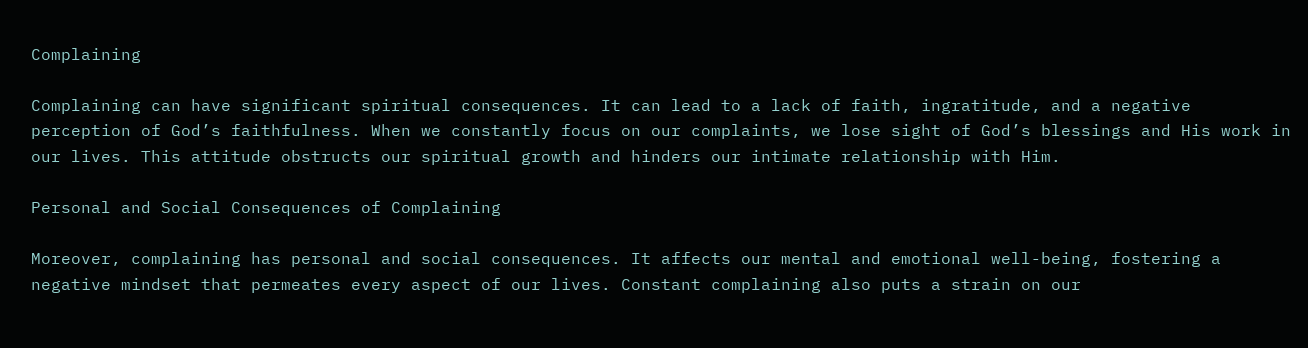Complaining

Complaining can have significant spiritual consequences. It can lead to a lack of faith, ingratitude, and a negative perception of God’s faithfulness. When we constantly focus on our complaints, we lose sight of God’s blessings and His work in our lives. This attitude obstructs our spiritual growth and hinders our intimate relationship with Him.

Personal and Social Consequences of Complaining

Moreover, complaining has personal and social consequences. It affects our mental and emotional well-being, fostering a negative mindset that permeates every aspect of our lives. Constant complaining also puts a strain on our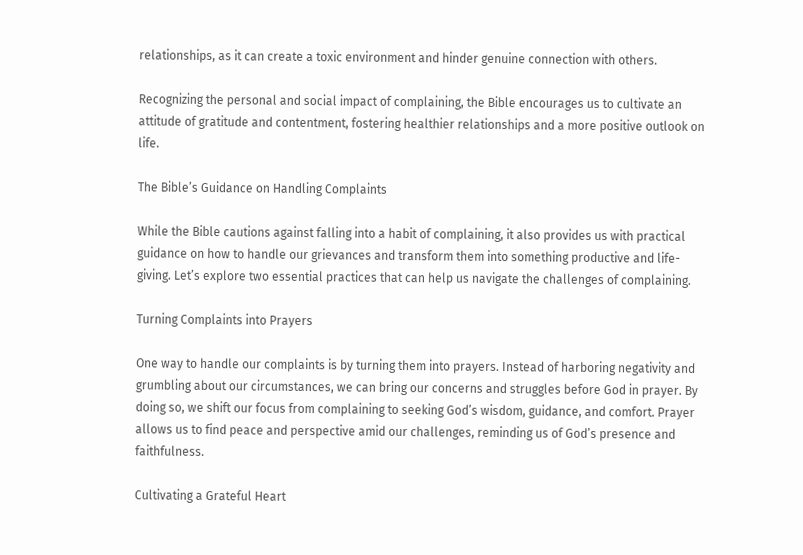relationships, as it can create a toxic environment and hinder genuine connection with others.

Recognizing the personal and social impact of complaining, the Bible encourages us to cultivate an attitude of gratitude and contentment, fostering healthier relationships and a more positive outlook on life.

The Bible’s Guidance on Handling Complaints

While the Bible cautions against falling into a habit of complaining, it also provides us with practical guidance on how to handle our grievances and transform them into something productive and life-giving. Let’s explore two essential practices that can help us navigate the challenges of complaining.

Turning Complaints into Prayers

One way to handle our complaints is by turning them into prayers. Instead of harboring negativity and grumbling about our circumstances, we can bring our concerns and struggles before God in prayer. By doing so, we shift our focus from complaining to seeking God’s wisdom, guidance, and comfort. Prayer allows us to find peace and perspective amid our challenges, reminding us of God’s presence and faithfulness.

Cultivating a Grateful Heart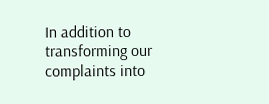In addition to transforming our complaints into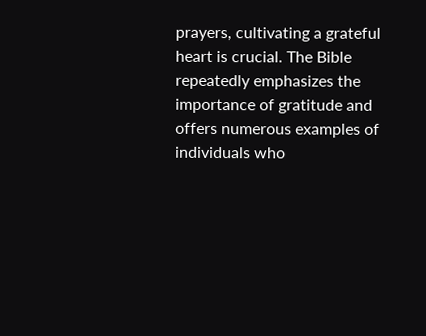prayers, cultivating a grateful heart is crucial. The Bible repeatedly emphasizes the importance of gratitude and offers numerous examples of individuals who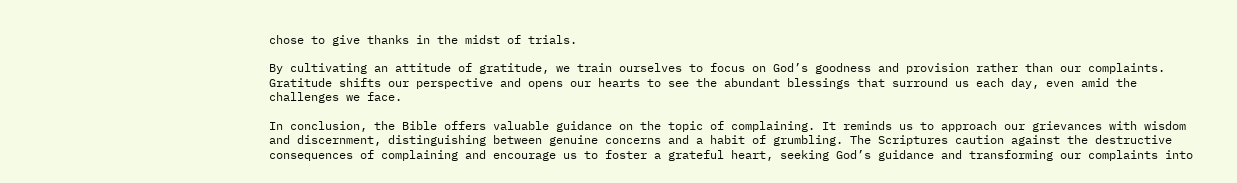chose to give thanks in the midst of trials.

By cultivating an attitude of gratitude, we train ourselves to focus on God’s goodness and provision rather than our complaints. Gratitude shifts our perspective and opens our hearts to see the abundant blessings that surround us each day, even amid the challenges we face.

In conclusion, the Bible offers valuable guidance on the topic of complaining. It reminds us to approach our grievances with wisdom and discernment, distinguishing between genuine concerns and a habit of grumbling. The Scriptures caution against the destructive consequences of complaining and encourage us to foster a grateful heart, seeking God’s guidance and transforming our complaints into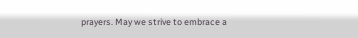prayers. May we strive to embrace a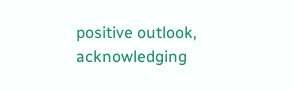positive outlook, acknowledging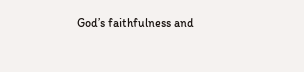God’s faithfulness and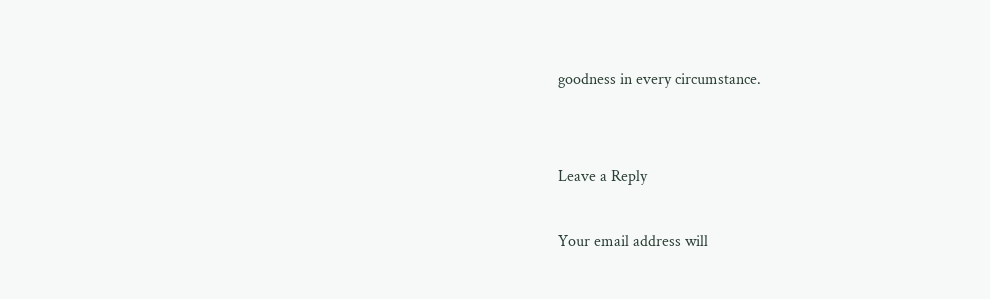goodness in every circumstance.


Leave a Reply

Your email address will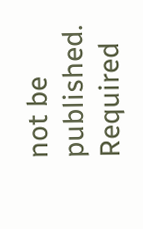not be published. Required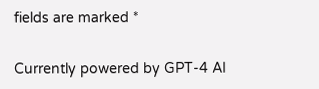fields are marked *


Currently powered by GPT-4 AI